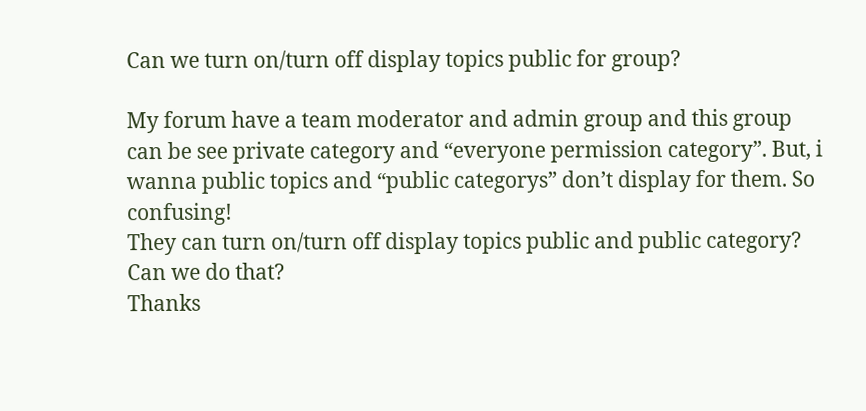Can we turn on/turn off display topics public for group?

My forum have a team moderator and admin group and this group can be see private category and “everyone permission category”. But, i wanna public topics and “public categorys” don’t display for them. So confusing!
They can turn on/turn off display topics public and public category?
Can we do that?
Thanks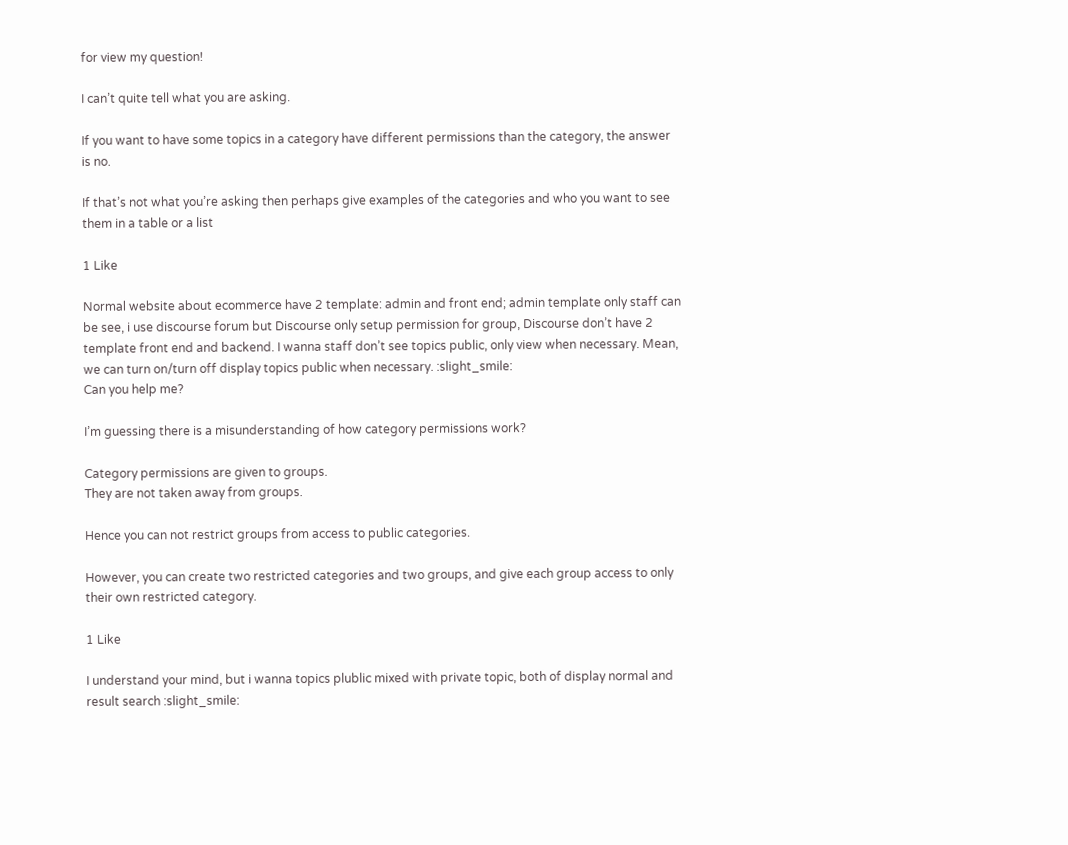for view my question!

I can’t quite tell what you are asking.

If you want to have some topics in a category have different permissions than the category, the answer is no.

If that’s not what you’re asking then perhaps give examples of the categories and who you want to see them in a table or a list

1 Like

Normal website about ecommerce have 2 template: admin and front end; admin template only staff can be see, i use discourse forum but Discourse only setup permission for group, Discourse don’t have 2 template front end and backend. I wanna staff don’t see topics public, only view when necessary. Mean, we can turn on/turn off display topics public when necessary. :slight_smile:
Can you help me?

I’m guessing there is a misunderstanding of how category permissions work?

Category permissions are given to groups.
They are not taken away from groups.

Hence you can not restrict groups from access to public categories.

However, you can create two restricted categories and two groups, and give each group access to only their own restricted category.

1 Like

I understand your mind, but i wanna topics plublic mixed with private topic, both of display normal and result search :slight_smile: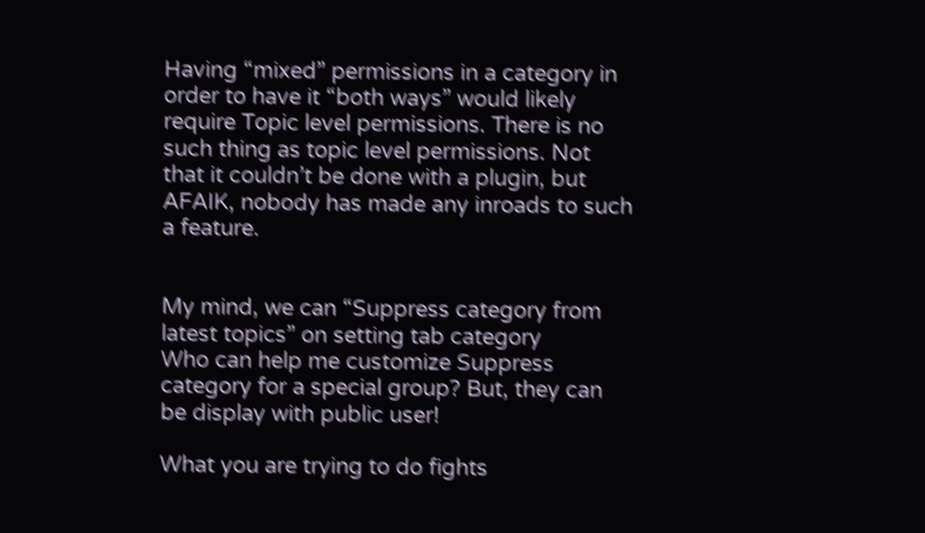Having “mixed” permissions in a category in order to have it “both ways” would likely require Topic level permissions. There is no such thing as topic level permissions. Not that it couldn’t be done with a plugin, but AFAIK, nobody has made any inroads to such a feature.


My mind, we can “Suppress category from latest topics” on setting tab category
Who can help me customize Suppress category for a special group? But, they can be display with public user!

What you are trying to do fights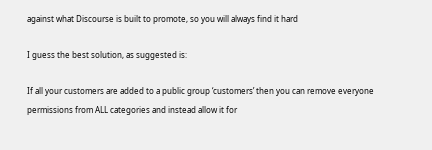against what Discourse is built to promote, so you will always find it hard

I guess the best solution, as suggested is:

If all your customers are added to a public group ‘customers’ then you can remove everyone permissions from ALL categories and instead allow it for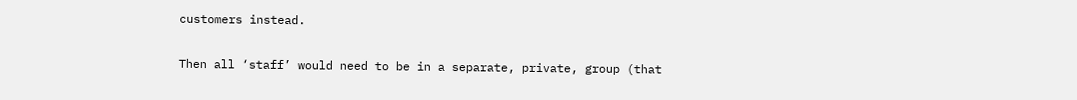customers instead.

Then all ‘staff’ would need to be in a separate, private, group (that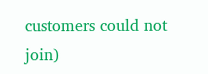customers could not join)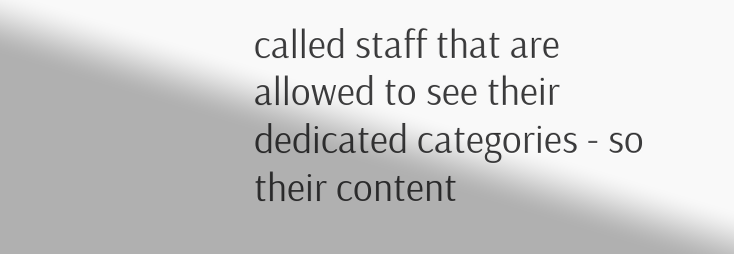called staff that are allowed to see their dedicated categories - so their content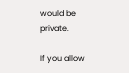would be private.

If you allow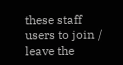these staff users to join / leave the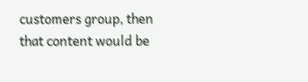customers group, then that content would be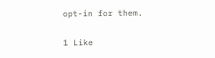opt-in for them.

1 Like